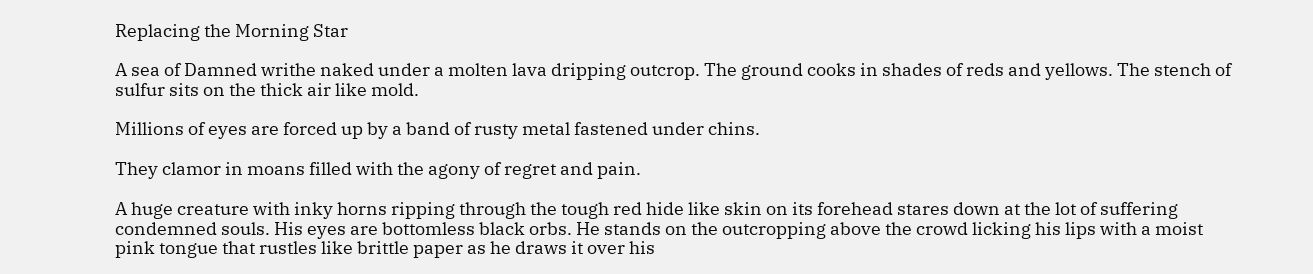Replacing the Morning Star

A sea of Damned writhe naked under a molten lava dripping outcrop. The ground cooks in shades of reds and yellows. The stench of sulfur sits on the thick air like mold.

Millions of eyes are forced up by a band of rusty metal fastened under chins.

They clamor in moans filled with the agony of regret and pain.

A huge creature with inky horns ripping through the tough red hide like skin on its forehead stares down at the lot of suffering condemned souls. His eyes are bottomless black orbs. He stands on the outcropping above the crowd licking his lips with a moist pink tongue that rustles like brittle paper as he draws it over his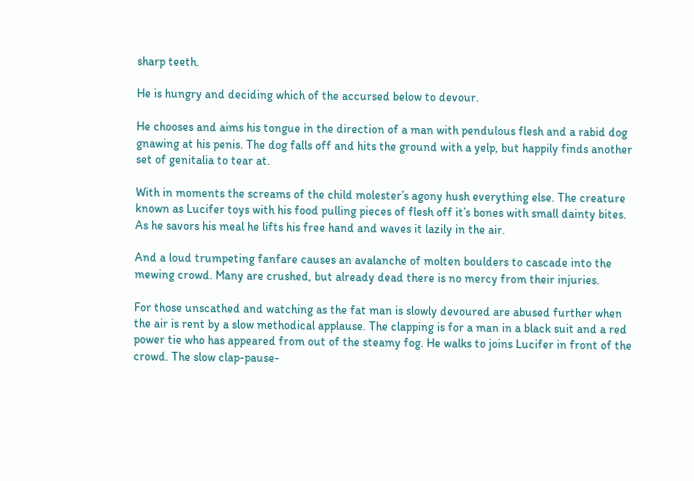sharp teeth.

He is hungry and deciding which of the accursed below to devour.

He chooses and aims his tongue in the direction of a man with pendulous flesh and a rabid dog gnawing at his penis. The dog falls off and hits the ground with a yelp, but happily finds another set of genitalia to tear at.

With in moments the screams of the child molester’s agony hush everything else. The creature known as Lucifer toys with his food pulling pieces of flesh off it’s bones with small dainty bites. As he savors his meal he lifts his free hand and waves it lazily in the air.

And a loud trumpeting fanfare causes an avalanche of molten boulders to cascade into the mewing crowd. Many are crushed, but already dead there is no mercy from their injuries.

For those unscathed and watching as the fat man is slowly devoured are abused further when the air is rent by a slow methodical applause. The clapping is for a man in a black suit and a red power tie who has appeared from out of the steamy fog. He walks to joins Lucifer in front of the crowd. The slow clap-pause-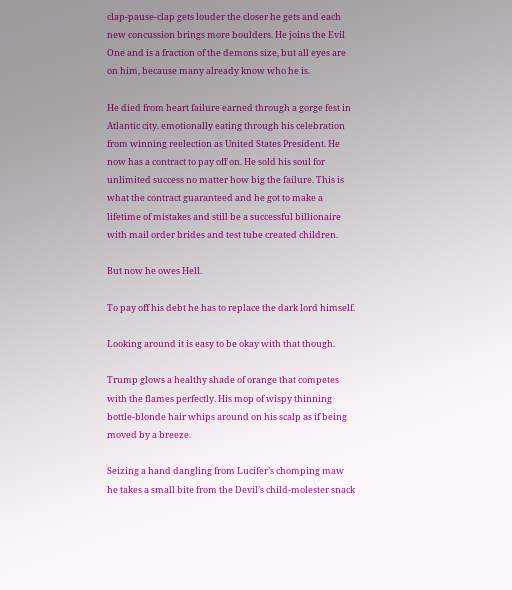clap-pause-clap gets louder the closer he gets and each new concussion brings more boulders. He joins the Evil One and is a fraction of the demons size, but all eyes are on him, because many already know who he is.

He died from heart failure earned through a gorge fest in Atlantic city. emotionally eating through his celebration from winning reelection as United States President. He now has a contract to pay off on. He sold his soul for unlimited success no matter how big the failure. This is what the contract guaranteed and he got to make a lifetime of mistakes and still be a successful billionaire with mail order brides and test tube created children.

But now he owes Hell.

To pay off his debt he has to replace the dark lord himself.

Looking around it is easy to be okay with that though.

Trump glows a healthy shade of orange that competes with the flames perfectly. His mop of wispy thinning bottle-blonde hair whips around on his scalp as if being moved by a breeze.

Seizing a hand dangling from Lucifer’s chomping maw he takes a small bite from the Devil’s child-molester snack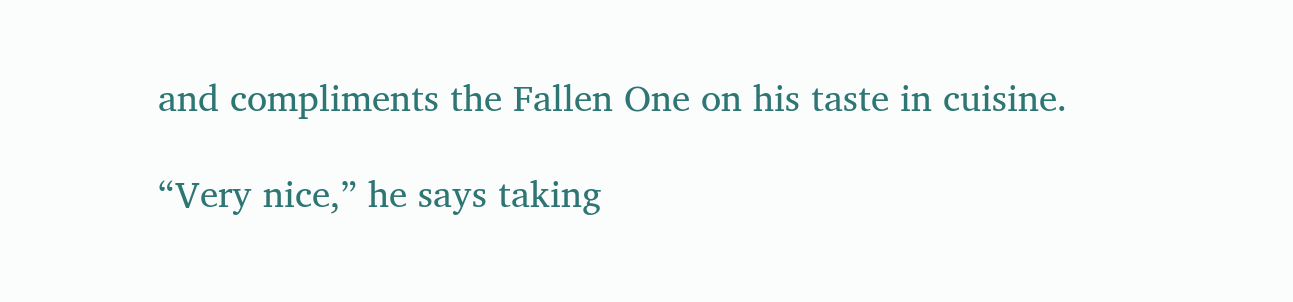and compliments the Fallen One on his taste in cuisine.

“Very nice,” he says taking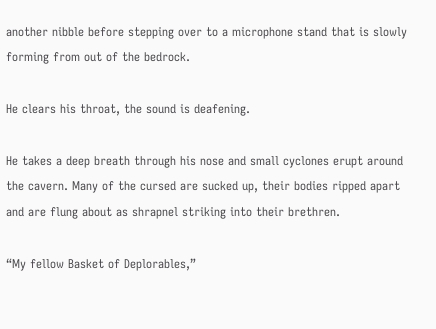another nibble before stepping over to a microphone stand that is slowly forming from out of the bedrock.

He clears his throat, the sound is deafening.

He takes a deep breath through his nose and small cyclones erupt around the cavern. Many of the cursed are sucked up, their bodies ripped apart and are flung about as shrapnel striking into their brethren.

“My fellow Basket of Deplorables,”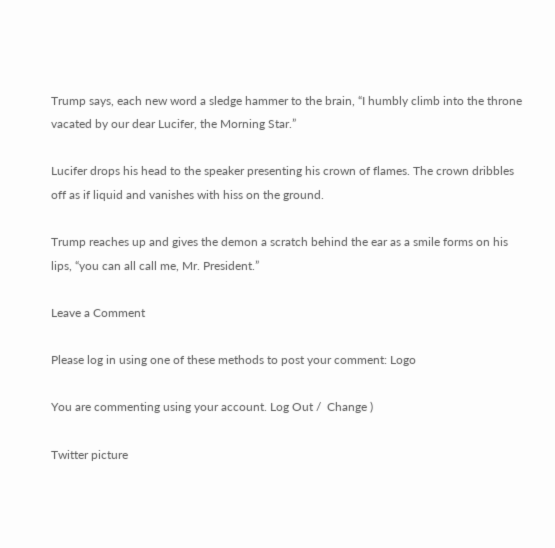Trump says, each new word a sledge hammer to the brain, “I humbly climb into the throne vacated by our dear Lucifer, the Morning Star.”

Lucifer drops his head to the speaker presenting his crown of flames. The crown dribbles off as if liquid and vanishes with hiss on the ground.

Trump reaches up and gives the demon a scratch behind the ear as a smile forms on his lips, “you can all call me, Mr. President.”

Leave a Comment

Please log in using one of these methods to post your comment: Logo

You are commenting using your account. Log Out /  Change )

Twitter picture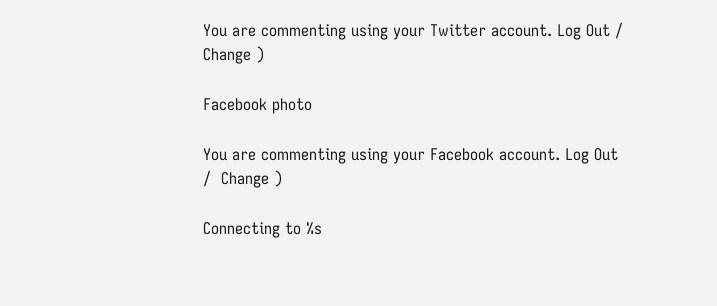You are commenting using your Twitter account. Log Out /  Change )

Facebook photo

You are commenting using your Facebook account. Log Out /  Change )

Connecting to %s